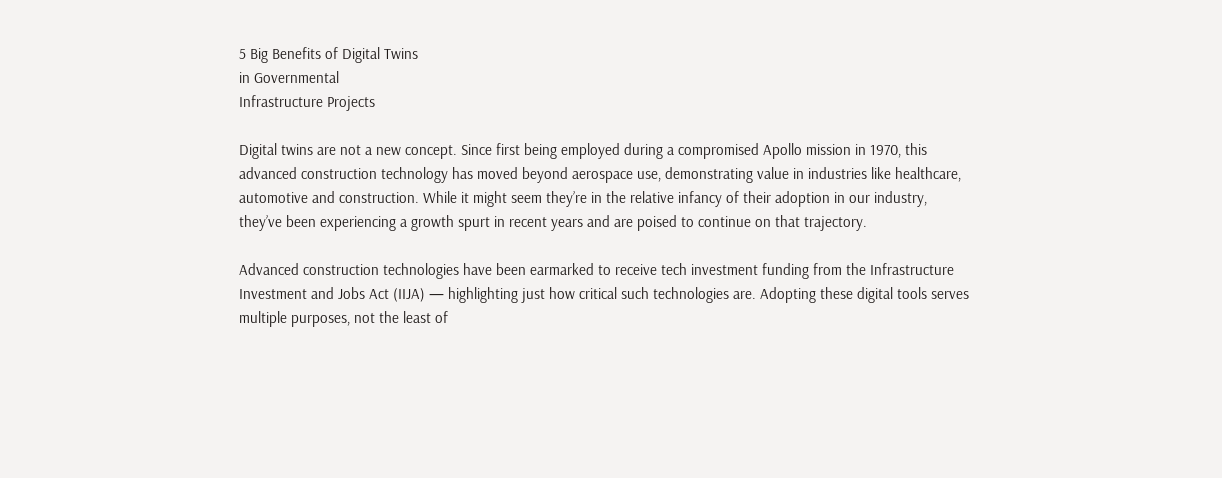5 Big Benefits of Digital Twins
in Governmental
Infrastructure Projects

Digital twins are not a new concept. Since first being employed during a compromised Apollo mission in 1970, this advanced construction technology has moved beyond aerospace use, demonstrating value in industries like healthcare, automotive and construction. While it might seem they’re in the relative infancy of their adoption in our industry, they’ve been experiencing a growth spurt in recent years and are poised to continue on that trajectory.

Advanced construction technologies have been earmarked to receive tech investment funding from the Infrastructure Investment and Jobs Act (IIJA) — highlighting just how critical such technologies are. Adopting these digital tools serves multiple purposes, not the least of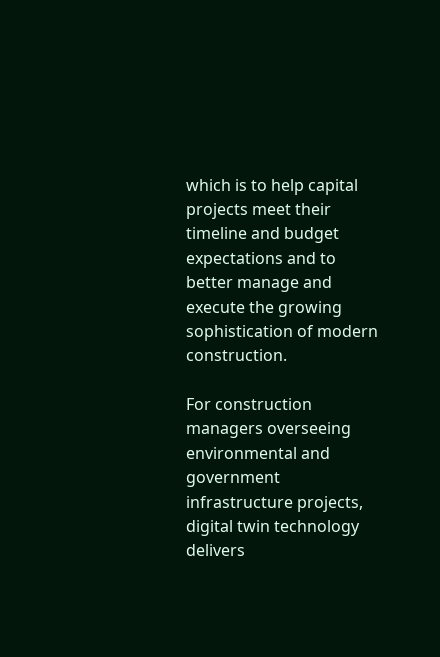which is to help capital projects meet their timeline and budget expectations and to better manage and execute the growing sophistication of modern construction.

For construction managers overseeing environmental and government infrastructure projects, digital twin technology delivers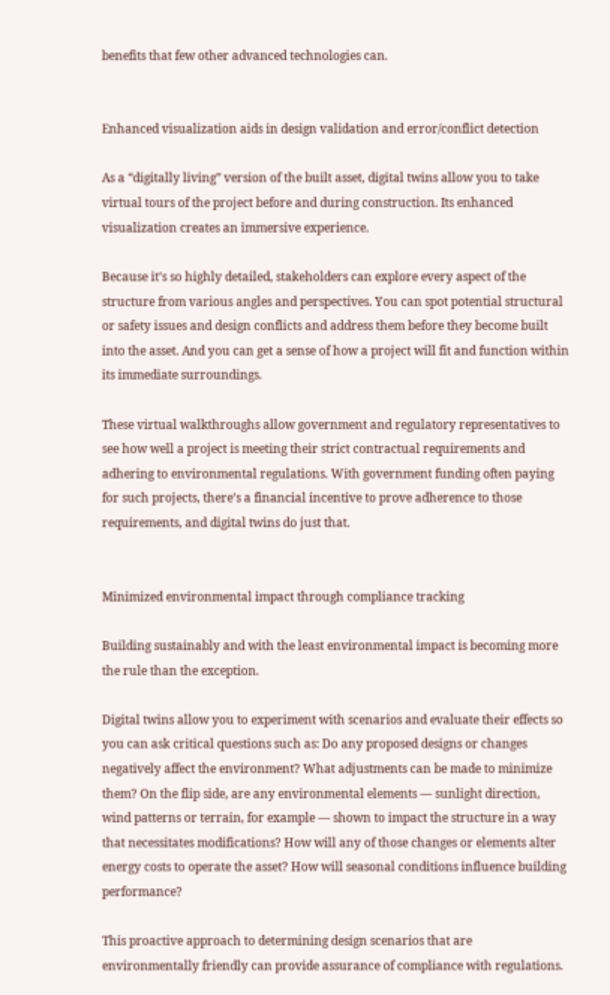benefits that few other advanced technologies can.


Enhanced visualization aids in design validation and error/conflict detection

As a “digitally living” version of the built asset, digital twins allow you to take virtual tours of the project before and during construction. Its enhanced visualization creates an immersive experience.

Because it’s so highly detailed, stakeholders can explore every aspect of the structure from various angles and perspectives. You can spot potential structural or safety issues and design conflicts and address them before they become built into the asset. And you can get a sense of how a project will fit and function within its immediate surroundings.

These virtual walkthroughs allow government and regulatory representatives to see how well a project is meeting their strict contractual requirements and adhering to environmental regulations. With government funding often paying for such projects, there’s a financial incentive to prove adherence to those requirements, and digital twins do just that.


Minimized environmental impact through compliance tracking

Building sustainably and with the least environmental impact is becoming more the rule than the exception.

Digital twins allow you to experiment with scenarios and evaluate their effects so you can ask critical questions such as: Do any proposed designs or changes negatively affect the environment? What adjustments can be made to minimize them? On the flip side, are any environmental elements — sunlight direction, wind patterns or terrain, for example — shown to impact the structure in a way that necessitates modifications? How will any of those changes or elements alter energy costs to operate the asset? How will seasonal conditions influence building performance?

This proactive approach to determining design scenarios that are environmentally friendly can provide assurance of compliance with regulations.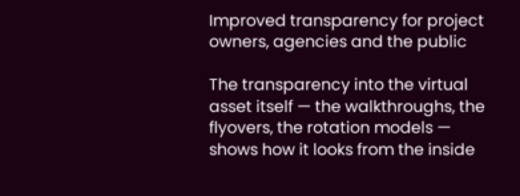Improved transparency for project owners, agencies and the public

The transparency into the virtual asset itself — the walkthroughs, the flyovers, the rotation models — shows how it looks from the inside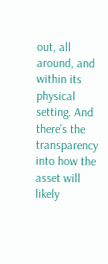out, all around, and within its physical setting. And there’s the transparency into how the asset will likely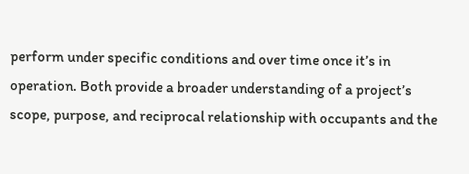perform under specific conditions and over time once it’s in operation. Both provide a broader understanding of a project’s scope, purpose, and reciprocal relationship with occupants and the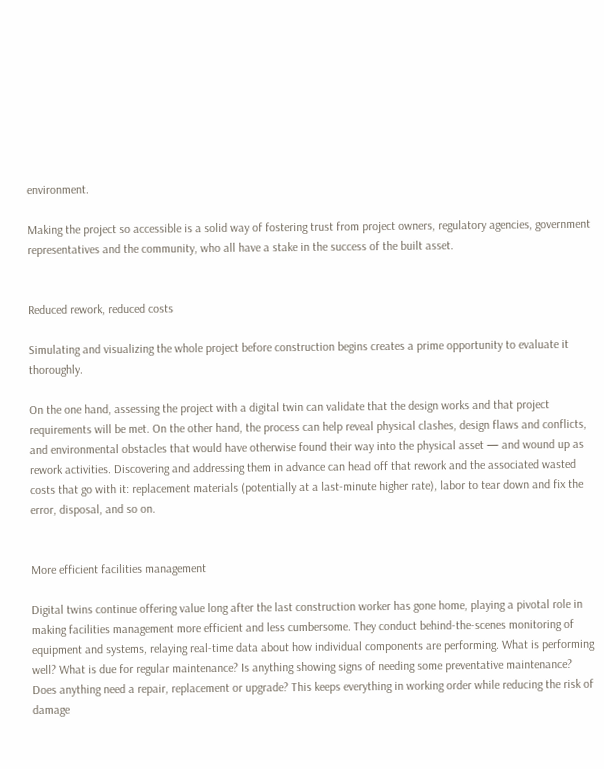environment.

Making the project so accessible is a solid way of fostering trust from project owners, regulatory agencies, government representatives and the community, who all have a stake in the success of the built asset.


Reduced rework, reduced costs

Simulating and visualizing the whole project before construction begins creates a prime opportunity to evaluate it thoroughly.

On the one hand, assessing the project with a digital twin can validate that the design works and that project requirements will be met. On the other hand, the process can help reveal physical clashes, design flaws and conflicts, and environmental obstacles that would have otherwise found their way into the physical asset — and wound up as rework activities. Discovering and addressing them in advance can head off that rework and the associated wasted costs that go with it: replacement materials (potentially at a last-minute higher rate), labor to tear down and fix the error, disposal, and so on.


More efficient facilities management

Digital twins continue offering value long after the last construction worker has gone home, playing a pivotal role in making facilities management more efficient and less cumbersome. They conduct behind-the-scenes monitoring of equipment and systems, relaying real-time data about how individual components are performing. What is performing well? What is due for regular maintenance? Is anything showing signs of needing some preventative maintenance? Does anything need a repair, replacement or upgrade? This keeps everything in working order while reducing the risk of damage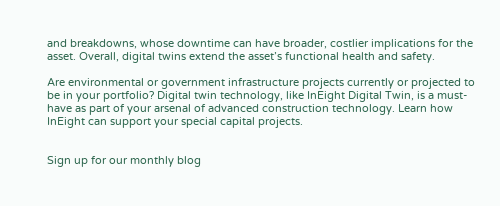and breakdowns, whose downtime can have broader, costlier implications for the asset. Overall, digital twins extend the asset’s functional health and safety.

Are environmental or government infrastructure projects currently or projected to be in your portfolio? Digital twin technology, like InEight Digital Twin, is a must-have as part of your arsenal of advanced construction technology. Learn how InEight can support your special capital projects.


Sign up for our monthly blog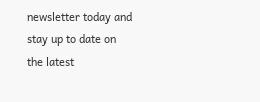newsletter today and stay up to date on the latest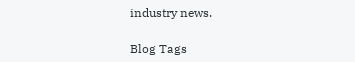industry news.

Blog Tags